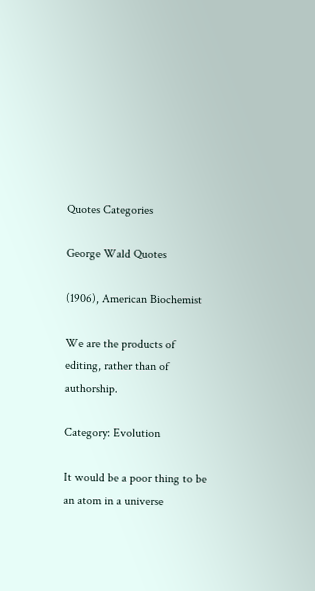Quotes Categories

George Wald Quotes

(1906), American Biochemist

We are the products of editing, rather than of authorship.

Category: Evolution

It would be a poor thing to be an atom in a universe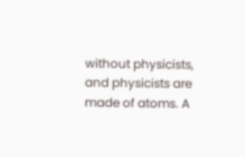without physicists, and physicists are made of atoms. A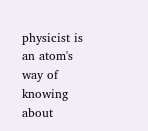physicist is an atom's way of knowing about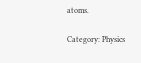atoms.

Category: Physics